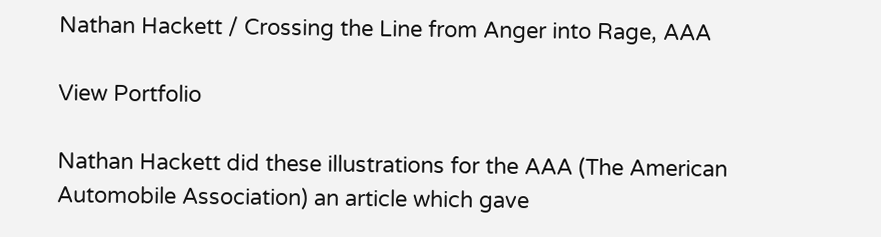Nathan Hackett / Crossing the Line from Anger into Rage, AAA

View Portfolio

Nathan Hackett did these illustrations for the AAA (The American Automobile Association) an article which gave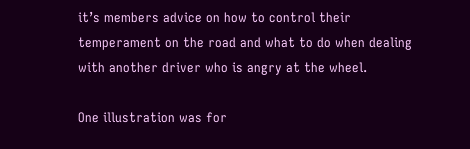it’s members advice on how to control their temperament on the road and what to do when dealing with another driver who is angry at the wheel.

One illustration was for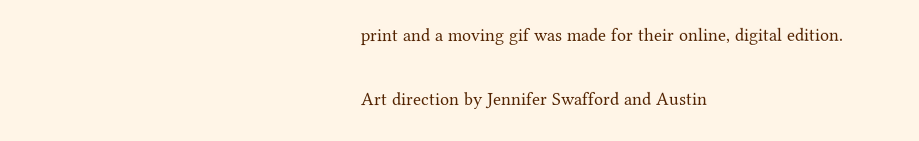print and a moving gif was made for their online, digital edition.

Art direction by Jennifer Swafford and Austin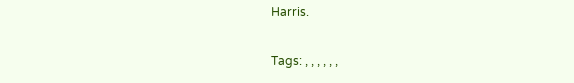Harris.

Tags: , , , , , ,